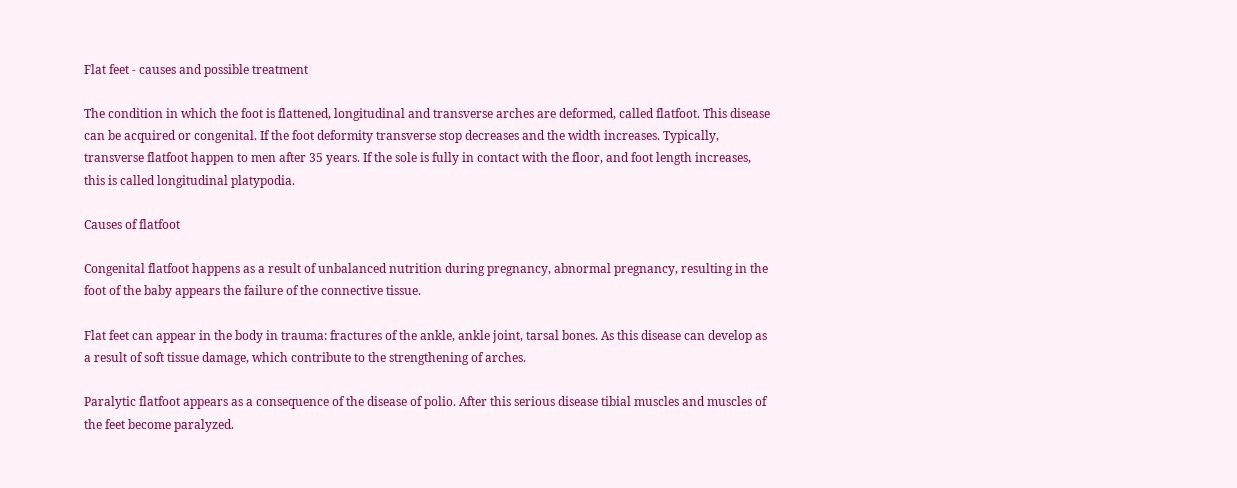Flat feet - causes and possible treatment

The condition in which the foot is flattened, longitudinal and transverse arches are deformed, called flatfoot. This disease can be acquired or congenital. If the foot deformity transverse stop decreases and the width increases. Typically, transverse flatfoot happen to men after 35 years. If the sole is fully in contact with the floor, and foot length increases, this is called longitudinal platypodia.

Causes of flatfoot

Congenital flatfoot happens as a result of unbalanced nutrition during pregnancy, abnormal pregnancy, resulting in the foot of the baby appears the failure of the connective tissue.

Flat feet can appear in the body in trauma: fractures of the ankle, ankle joint, tarsal bones. As this disease can develop as a result of soft tissue damage, which contribute to the strengthening of arches.

Paralytic flatfoot appears as a consequence of the disease of polio. After this serious disease tibial muscles and muscles of the feet become paralyzed.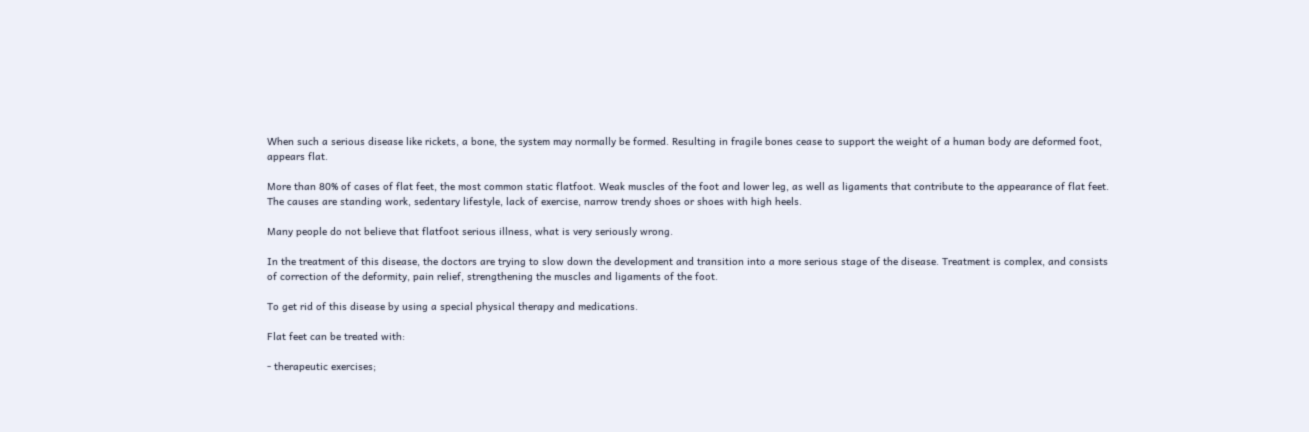When such a serious disease like rickets, a bone, the system may normally be formed. Resulting in fragile bones cease to support the weight of a human body are deformed foot, appears flat.

More than 80% of cases of flat feet, the most common static flatfoot. Weak muscles of the foot and lower leg, as well as ligaments that contribute to the appearance of flat feet. The causes are standing work, sedentary lifestyle, lack of exercise, narrow trendy shoes or shoes with high heels.

Many people do not believe that flatfoot serious illness, what is very seriously wrong.

In the treatment of this disease, the doctors are trying to slow down the development and transition into a more serious stage of the disease. Treatment is complex, and consists of correction of the deformity, pain relief, strengthening the muscles and ligaments of the foot.

To get rid of this disease by using a special physical therapy and medications.

Flat feet can be treated with:

- therapeutic exercises;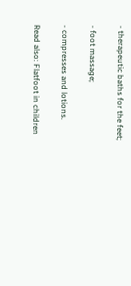- therapeutic baths for the feet;

- foot massage;

- compresses and lotions.

Read also: Flatfoot in children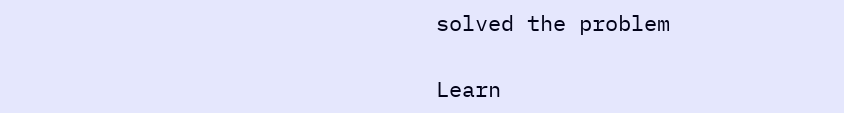solved the problem

Learn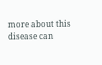more about this disease can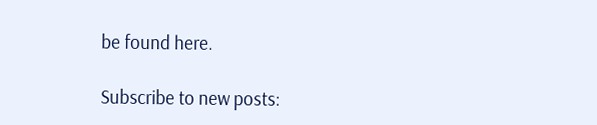be found here.

Subscribe to new posts: